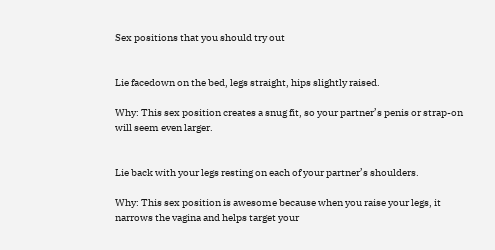Sex positions that you should try out


Lie facedown on the bed, legs straight, hips slightly raised.

Why: This sex position creates a snug fit, so your partner’s penis or strap-on will seem even larger.


Lie back with your legs resting on each of your partner’s shoulders.

Why: This sex position is awesome because when you raise your legs, it narrows the vagina and helps target your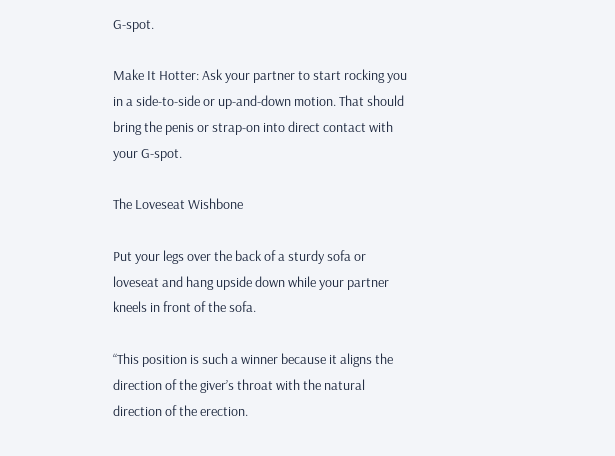G-spot.

Make It Hotter: Ask your partner to start rocking you in a side-to-side or up-and-down motion. That should bring the penis or strap-on into direct contact with your G-spot.

The Loveseat Wishbone

Put your legs over the back of a sturdy sofa or loveseat and hang upside down while your partner kneels in front of the sofa.

“This position is such a winner because it aligns the direction of the giver’s throat with the natural direction of the erection.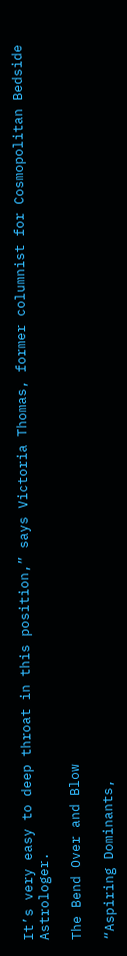It’s very easy to deep throat in this position,” says Victoria Thomas, former columnist for Cosmopolitan Bedside Astrologer.

The Bend Over and Blow

“Aspiring Dominants,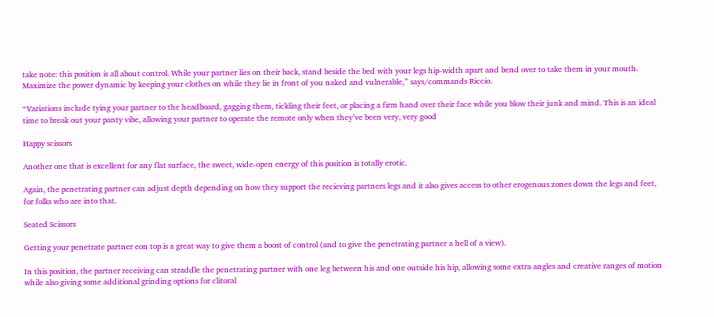take note: this position is all about control. While your partner lies on their back, stand beside the bed with your legs hip-width apart and bend over to take them in your mouth. Maximize the power dynamic by keeping your clothes on while they lie in front of you naked and vulnerable,” says/commands Riccio.

“Variations include tying your partner to the headboard, gagging them, tickling their feet, or placing a firm hand over their face while you blow their junk and mind. This is an ideal time to break out your panty vibe, allowing your partner to operate the remote only when they’ve been very, very good

Happy scissors

Another one that is excellent for any flat surface, the sweet, wide-open energy of this position is totally erotic.

Again, the penetrating partner can adjust depth depending on how they support the recieving partners legs and it also gives access to other erogenous zones down the legs and feet, for folks who are into that.

Seated Scissors

Getting your penetrate partner eon top is a great way to give them a boost of control (and to give the penetrating partner a hell of a view).

In this position, the partner receiving can straddle the penetrating partner with one leg between his and one outside his hip, allowing some extra angles and creative ranges of motion while also giving some additional grinding options for clitoral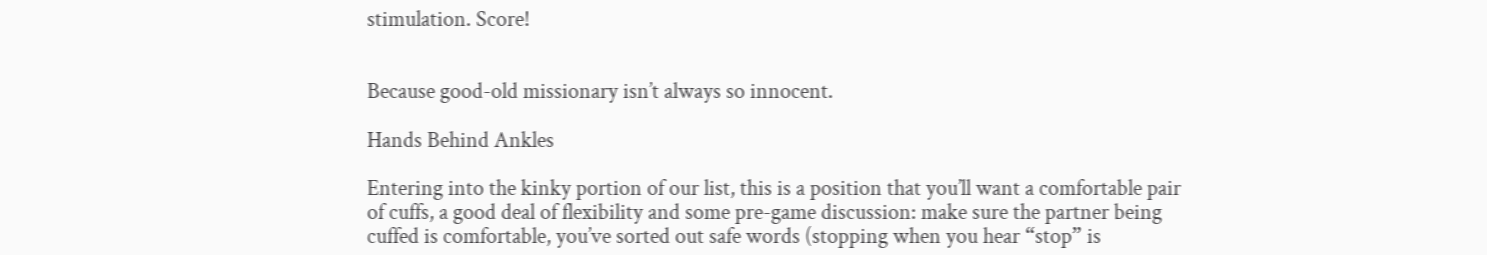stimulation. Score!


Because good-old missionary isn’t always so innocent.

Hands Behind Ankles

Entering into the kinky portion of our list, this is a position that you’ll want a comfortable pair of cuffs, a good deal of flexibility and some pre-game discussion: make sure the partner being cuffed is comfortable, you’ve sorted out safe words (stopping when you hear “stop” is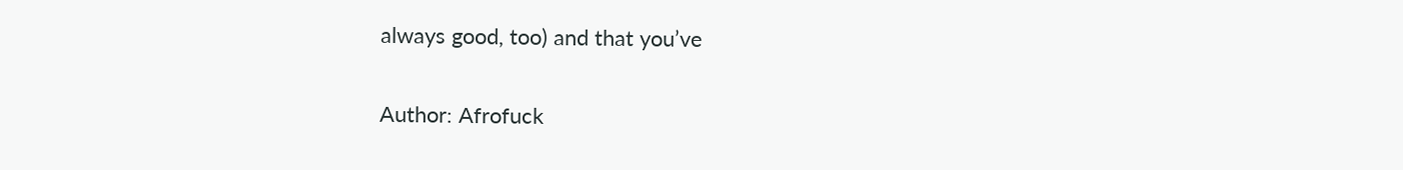always good, too) and that you’ve

Author: Afrofuck